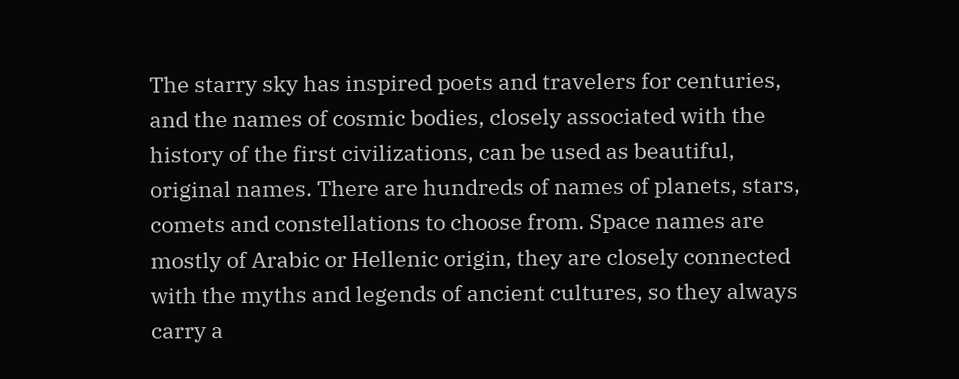The starry sky has inspired poets and travelers for centuries, and the names of cosmic bodies, closely associated with the history of the first civilizations, can be used as beautiful, original names. There are hundreds of names of planets, stars, comets and constellations to choose from. Space names are mostly of Arabic or Hellenic origin, they are closely connected with the myths and legends of ancient cultures, so they always carry a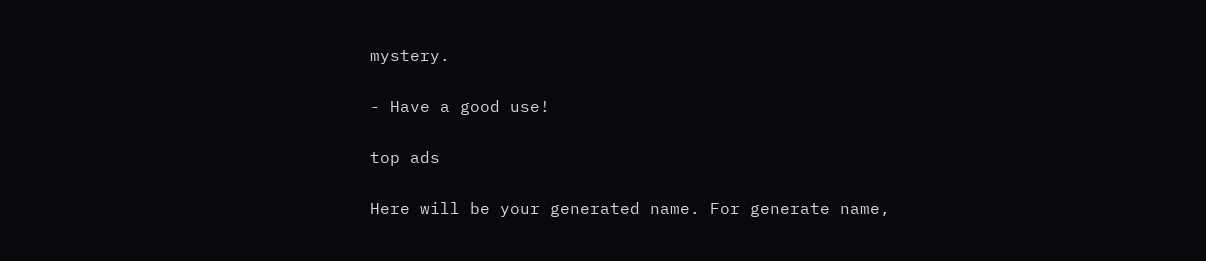mystery.

- Have a good use!

top ads

Here will be your generated name. For generate name,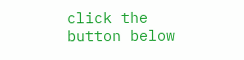click the button below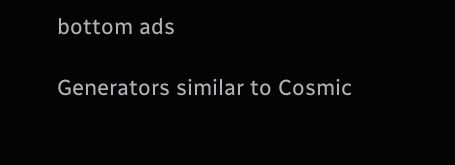bottom ads

Generators similar to Cosmic